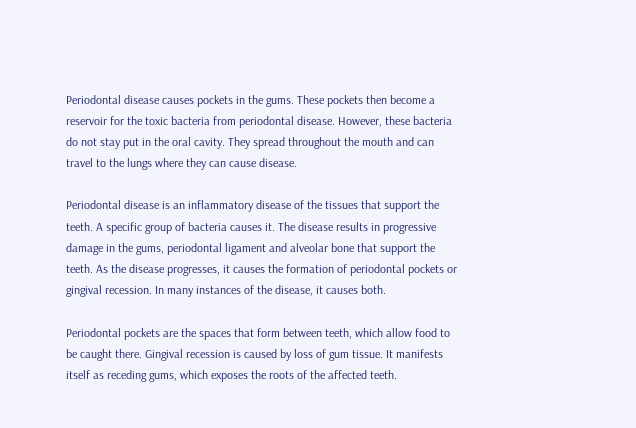Periodontal disease causes pockets in the gums. These pockets then become a reservoir for the toxic bacteria from periodontal disease. However, these bacteria do not stay put in the oral cavity. They spread throughout the mouth and can travel to the lungs where they can cause disease.

Periodontal disease is an inflammatory disease of the tissues that support the teeth. A specific group of bacteria causes it. The disease results in progressive damage in the gums, periodontal ligament and alveolar bone that support the teeth. As the disease progresses, it causes the formation of periodontal pockets or gingival recession. In many instances of the disease, it causes both.

Periodontal pockets are the spaces that form between teeth, which allow food to be caught there. Gingival recession is caused by loss of gum tissue. It manifests itself as receding gums, which exposes the roots of the affected teeth.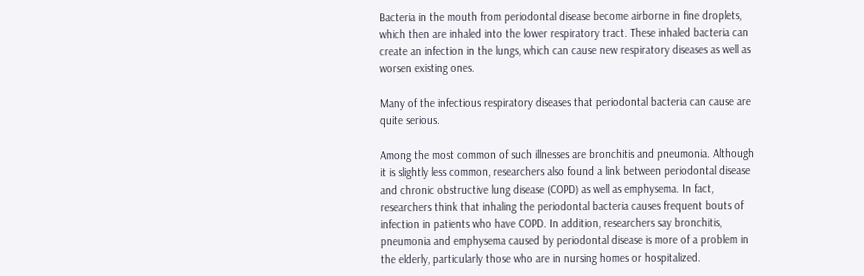Bacteria in the mouth from periodontal disease become airborne in fine droplets, which then are inhaled into the lower respiratory tract. These inhaled bacteria can create an infection in the lungs, which can cause new respiratory diseases as well as worsen existing ones.

Many of the infectious respiratory diseases that periodontal bacteria can cause are quite serious.

Among the most common of such illnesses are bronchitis and pneumonia. Although it is slightly less common, researchers also found a link between periodontal disease and chronic obstructive lung disease (COPD) as well as emphysema. In fact, researchers think that inhaling the periodontal bacteria causes frequent bouts of infection in patients who have COPD. In addition, researchers say bronchitis, pneumonia and emphysema caused by periodontal disease is more of a problem in the elderly, particularly those who are in nursing homes or hospitalized.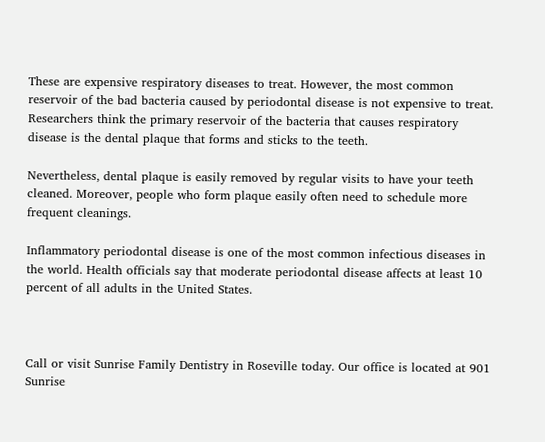These are expensive respiratory diseases to treat. However, the most common reservoir of the bad bacteria caused by periodontal disease is not expensive to treat. Researchers think the primary reservoir of the bacteria that causes respiratory disease is the dental plaque that forms and sticks to the teeth.

Nevertheless, dental plaque is easily removed by regular visits to have your teeth cleaned. Moreover, people who form plaque easily often need to schedule more frequent cleanings.

Inflammatory periodontal disease is one of the most common infectious diseases in the world. Health officials say that moderate periodontal disease affects at least 10 percent of all adults in the United States.



Call or visit Sunrise Family Dentistry in Roseville today. Our office is located at 901 Sunrise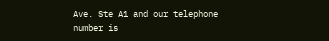Ave. Ste A1 and our telephone number is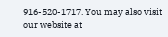916-520-1717. You may also visit our website at